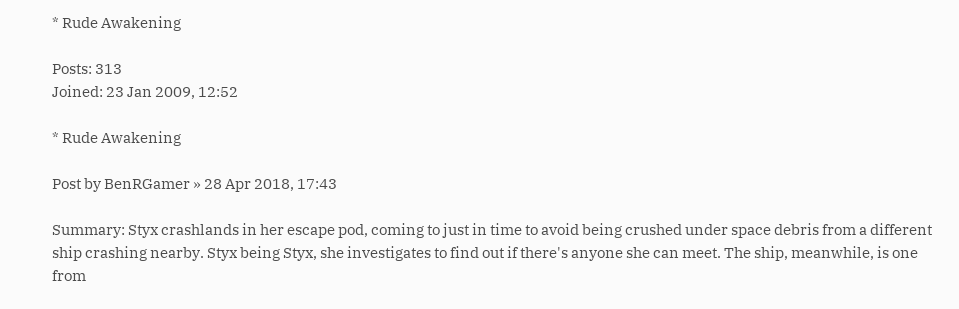* Rude Awakening

Posts: 313
Joined: 23 Jan 2009, 12:52

* Rude Awakening

Post by BenRGamer » 28 Apr 2018, 17:43

Summary: Styx crashlands in her escape pod, coming to just in time to avoid being crushed under space debris from a different ship crashing nearby. Styx being Styx, she investigates to find out if there's anyone she can meet. The ship, meanwhile, is one from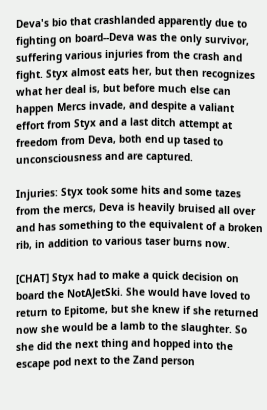Deva's bio that crashlanded apparently due to fighting on board--Deva was the only survivor, suffering various injuries from the crash and fight. Styx almost eats her, but then recognizes what her deal is, but before much else can happen Mercs invade, and despite a valiant effort from Styx and a last ditch attempt at freedom from Deva, both end up tased to unconsciousness and are captured.

Injuries: Styx took some hits and some tazes from the mercs, Deva is heavily bruised all over and has something to the equivalent of a broken rib, in addition to various taser burns now.

[CHAT] Styx had to make a quick decision on board the NotAJetSki. She would have loved to return to Epitome, but she knew if she returned now she would be a lamb to the slaughter. So she did the next thing and hopped into the escape pod next to the Zand person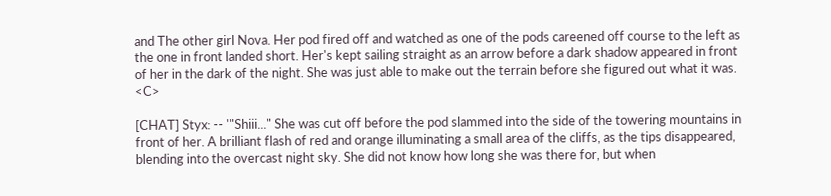and The other girl Nova. Her pod fired off and watched as one of the pods careened off course to the left as the one in front landed short. Her's kept sailing straight as an arrow before a dark shadow appeared in front of her in the dark of the night. She was just able to make out the terrain before she figured out what it was. <C>

[CHAT] Styx: -- '"Shiii..." She was cut off before the pod slammed into the side of the towering mountains in front of her. A brilliant flash of red and orange illuminating a small area of the cliffs, as the tips disappeared, blending into the overcast night sky. She did not know how long she was there for, but when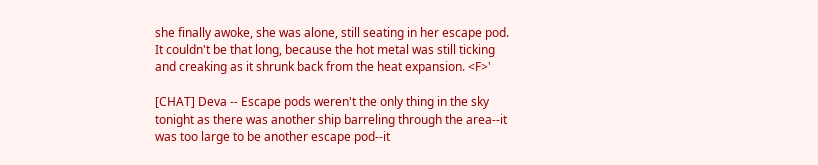she finally awoke, she was alone, still seating in her escape pod. It couldn't be that long, because the hot metal was still ticking and creaking as it shrunk back from the heat expansion. <F>'

[CHAT] Deva -- Escape pods weren't the only thing in the sky tonight as there was another ship barreling through the area--it was too large to be another escape pod--it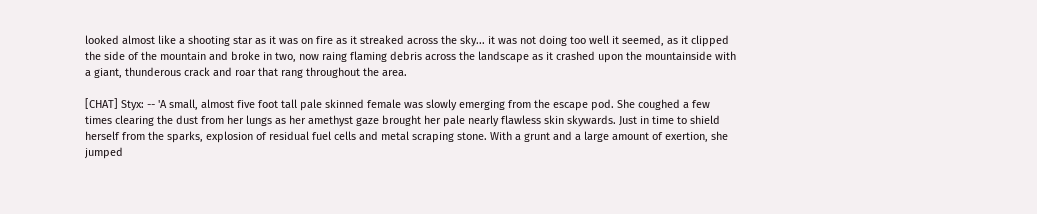looked almost like a shooting star as it was on fire as it streaked across the sky... it was not doing too well it seemed, as it clipped the side of the mountain and broke in two, now raing flaming debris across the landscape as it crashed upon the mountainside with a giant, thunderous crack and roar that rang throughout the area.

[CHAT] Styx: -- 'A small, almost five foot tall pale skinned female was slowly emerging from the escape pod. She coughed a few times clearing the dust from her lungs as her amethyst gaze brought her pale nearly flawless skin skywards. Just in time to shield herself from the sparks, explosion of residual fuel cells and metal scraping stone. With a grunt and a large amount of exertion, she jumped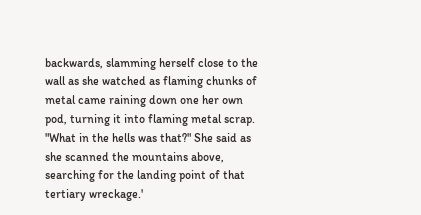backwards, slamming herself close to the wall as she watched as flaming chunks of metal came raining down one her own pod, turning it into flaming metal scrap. "What in the hells was that?" She said as she scanned the mountains above, searching for the landing point of that tertiary wreckage.'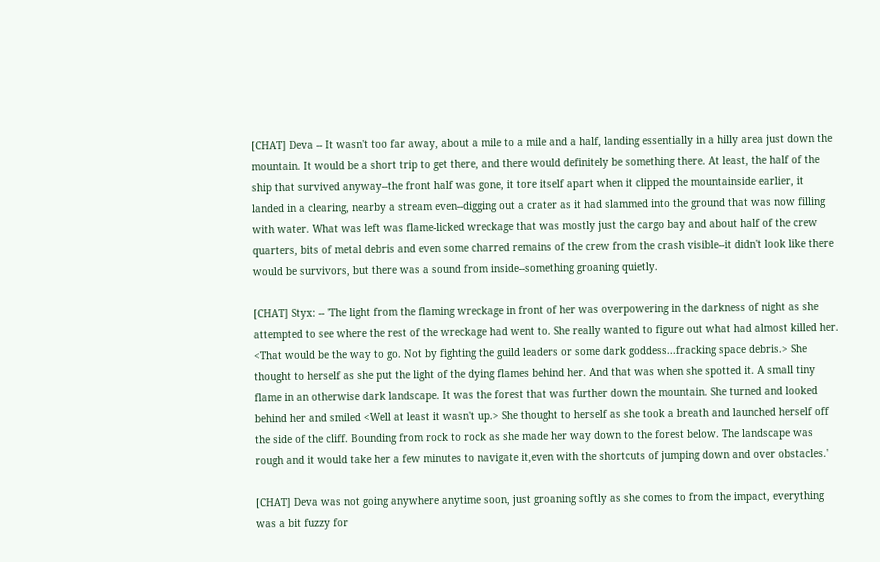[CHAT] Deva -- It wasn't too far away, about a mile to a mile and a half, landing essentially in a hilly area just down the mountain. It would be a short trip to get there, and there would definitely be something there. At least, the half of the ship that survived anyway--the front half was gone, it tore itself apart when it clipped the mountainside earlier, it landed in a clearing, nearby a stream even--digging out a crater as it had slammed into the ground that was now filling with water. What was left was flame-licked wreckage that was mostly just the cargo bay and about half of the crew quarters, bits of metal debris and even some charred remains of the crew from the crash visible--it didn't look like there would be survivors, but there was a sound from inside--something groaning quietly.

[CHAT] Styx: -- 'The light from the flaming wreckage in front of her was overpowering in the darkness of night as she attempted to see where the rest of the wreckage had went to. She really wanted to figure out what had almost killed her. <That would be the way to go. Not by fighting the guild leaders or some dark goddess...fracking space debris.> She thought to herself as she put the light of the dying flames behind her. And that was when she spotted it. A small tiny flame in an otherwise dark landscape. It was the forest that was further down the mountain. She turned and looked behind her and smiled <Well at least it wasn't up.> She thought to herself as she took a breath and launched herself off the side of the cliff. Bounding from rock to rock as she made her way down to the forest below. The landscape was rough and it would take her a few minutes to navigate it,even with the shortcuts of jumping down and over obstacles.'

[CHAT] Deva was not going anywhere anytime soon, just groaning softly as she comes to from the impact, everything was a bit fuzzy for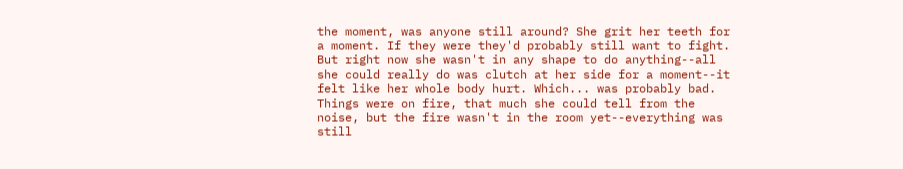the moment, was anyone still around? She grit her teeth for a moment. If they were they'd probably still want to fight. But right now she wasn't in any shape to do anything--all she could really do was clutch at her side for a moment--it felt like her whole body hurt. Which... was probably bad. Things were on fire, that much she could tell from the noise, but the fire wasn't in the room yet--everything was still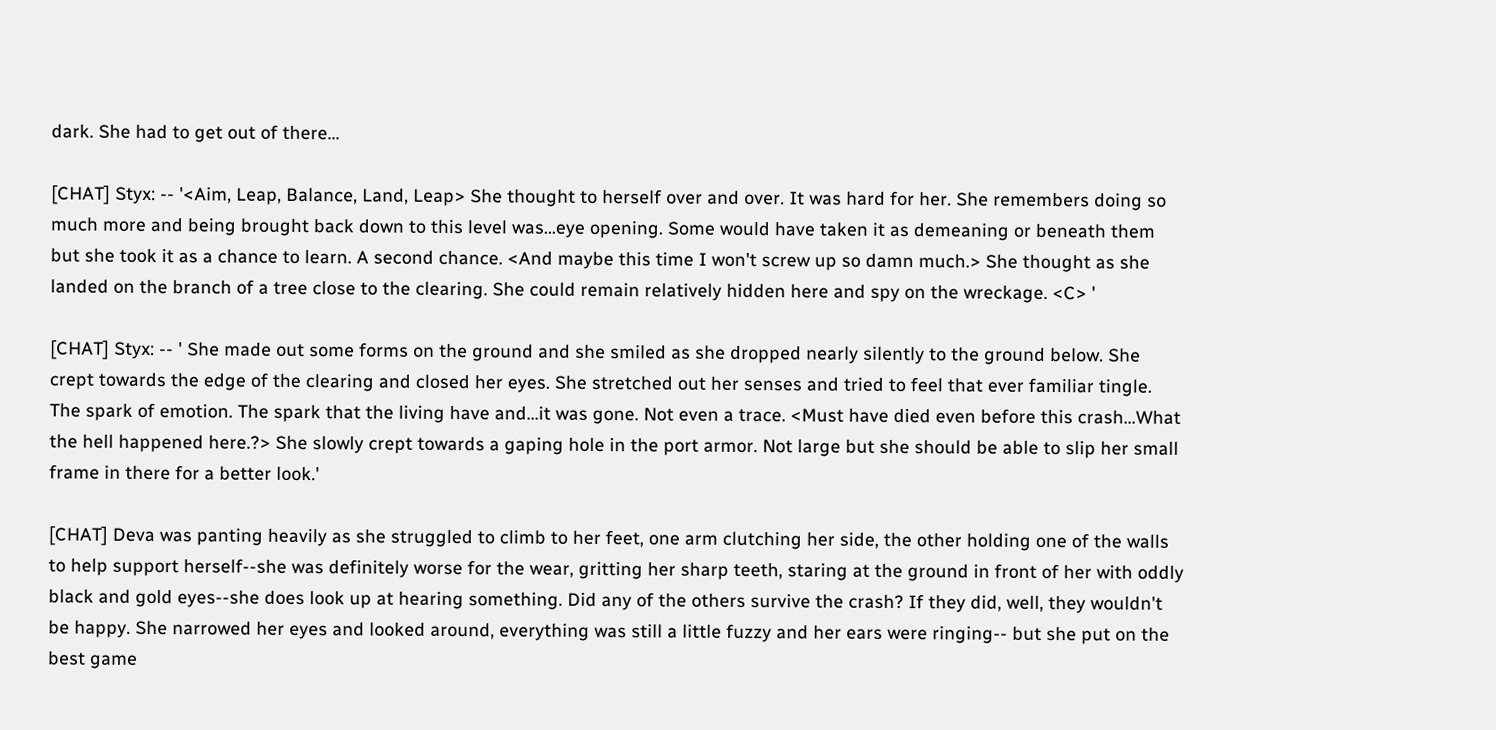dark. She had to get out of there...

[CHAT] Styx: -- '<Aim, Leap, Balance, Land, Leap> She thought to herself over and over. It was hard for her. She remembers doing so much more and being brought back down to this level was...eye opening. Some would have taken it as demeaning or beneath them but she took it as a chance to learn. A second chance. <And maybe this time I won't screw up so damn much.> She thought as she landed on the branch of a tree close to the clearing. She could remain relatively hidden here and spy on the wreckage. <C> '

[CHAT] Styx: -- ' She made out some forms on the ground and she smiled as she dropped nearly silently to the ground below. She crept towards the edge of the clearing and closed her eyes. She stretched out her senses and tried to feel that ever familiar tingle. The spark of emotion. The spark that the living have and...it was gone. Not even a trace. <Must have died even before this crash...What the hell happened here.?> She slowly crept towards a gaping hole in the port armor. Not large but she should be able to slip her small frame in there for a better look.'

[CHAT] Deva was panting heavily as she struggled to climb to her feet, one arm clutching her side, the other holding one of the walls to help support herself--she was definitely worse for the wear, gritting her sharp teeth, staring at the ground in front of her with oddly black and gold eyes--she does look up at hearing something. Did any of the others survive the crash? If they did, well, they wouldn't be happy. She narrowed her eyes and looked around, everything was still a little fuzzy and her ears were ringing-- but she put on the best game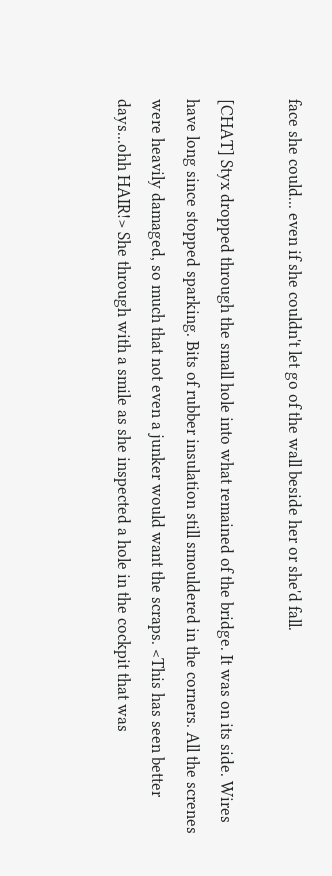face she could... even if she couldn't let go of the wall beside her or she'd fall.

[CHAT] Styx dropped through the small hole into what remained of the bridge. It was on its side. Wires have long since stopped sparking. Bits of rubber insulation still smouldered in the corners. All the screnes were heavily damaged, so much that not even a junker would want the scraps. <This has seen better days...ohh HAIR!> She through with a smile as she inspected a hole in the cockpit that was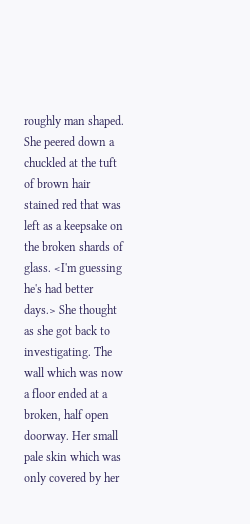roughly man shaped. She peered down a chuckled at the tuft of brown hair stained red that was left as a keepsake on the broken shards of glass. <I'm guessing he's had better days.> She thought as she got back to investigating. The wall which was now a floor ended at a broken, half open doorway. Her small pale skin which was only covered by her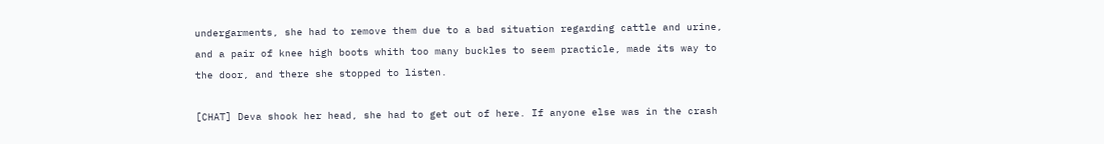undergarments, she had to remove them due to a bad situation regarding cattle and urine, and a pair of knee high boots whith too many buckles to seem practicle, made its way to the door, and there she stopped to listen.

[CHAT] Deva shook her head, she had to get out of here. If anyone else was in the crash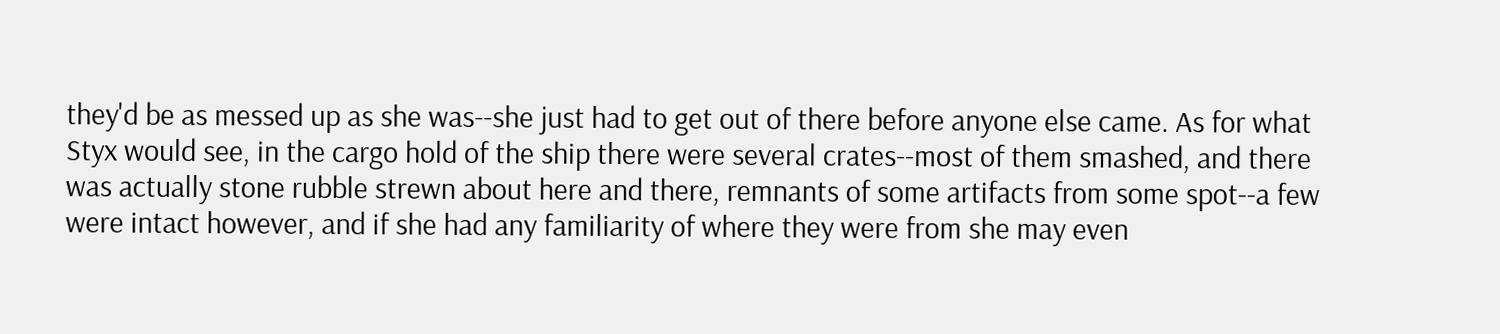they'd be as messed up as she was--she just had to get out of there before anyone else came. As for what Styx would see, in the cargo hold of the ship there were several crates--most of them smashed, and there was actually stone rubble strewn about here and there, remnants of some artifacts from some spot--a few were intact however, and if she had any familiarity of where they were from she may even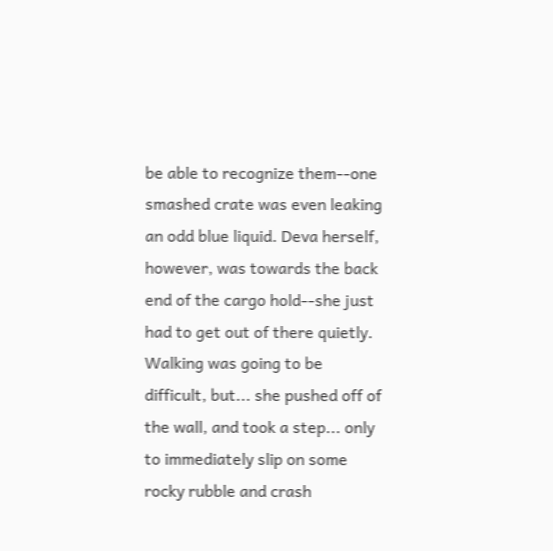be able to recognize them--one smashed crate was even leaking an odd blue liquid. Deva herself, however, was towards the back end of the cargo hold--she just had to get out of there quietly. Walking was going to be difficult, but... she pushed off of the wall, and took a step... only to immediately slip on some rocky rubble and crash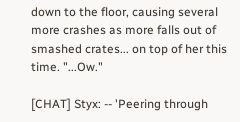down to the floor, causing several more crashes as more falls out of smashed crates... on top of her this time. "...Ow."

[CHAT] Styx: -- 'Peering through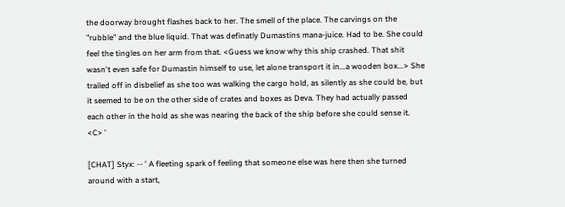the doorway brought flashes back to her. The smell of the place. The carvings on the "rubble" and the blue liquid. That was definatly Dumastins mana-juice. Had to be. She could feel the tingles on her arm from that. <Guess we know why this ship crashed. That shit wasn't even safe for Dumastin himself to use, let alone transport it in...a wooden box...> She trailed off in disbelief as she too was walking the cargo hold, as silently as she could be, but it seemed to be on the other side of crates and boxes as Deva. They had actually passed each other in the hold as she was nearing the back of the ship before she could sense it. <C> '

[CHAT] Styx: -- ' A fleeting spark of feeling that someone else was here then she turned around with a start,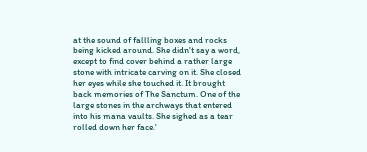at the sound of fallling boxes and rocks being kicked around. She didn't say a word, except to find cover behind a rather large stone with intricate carving on it. She closed her eyes while she touched it. It brought back memories of The Sanctum. One of the large stones in the archways that entered into his mana vaults. She sighed as a tear rolled down her face.'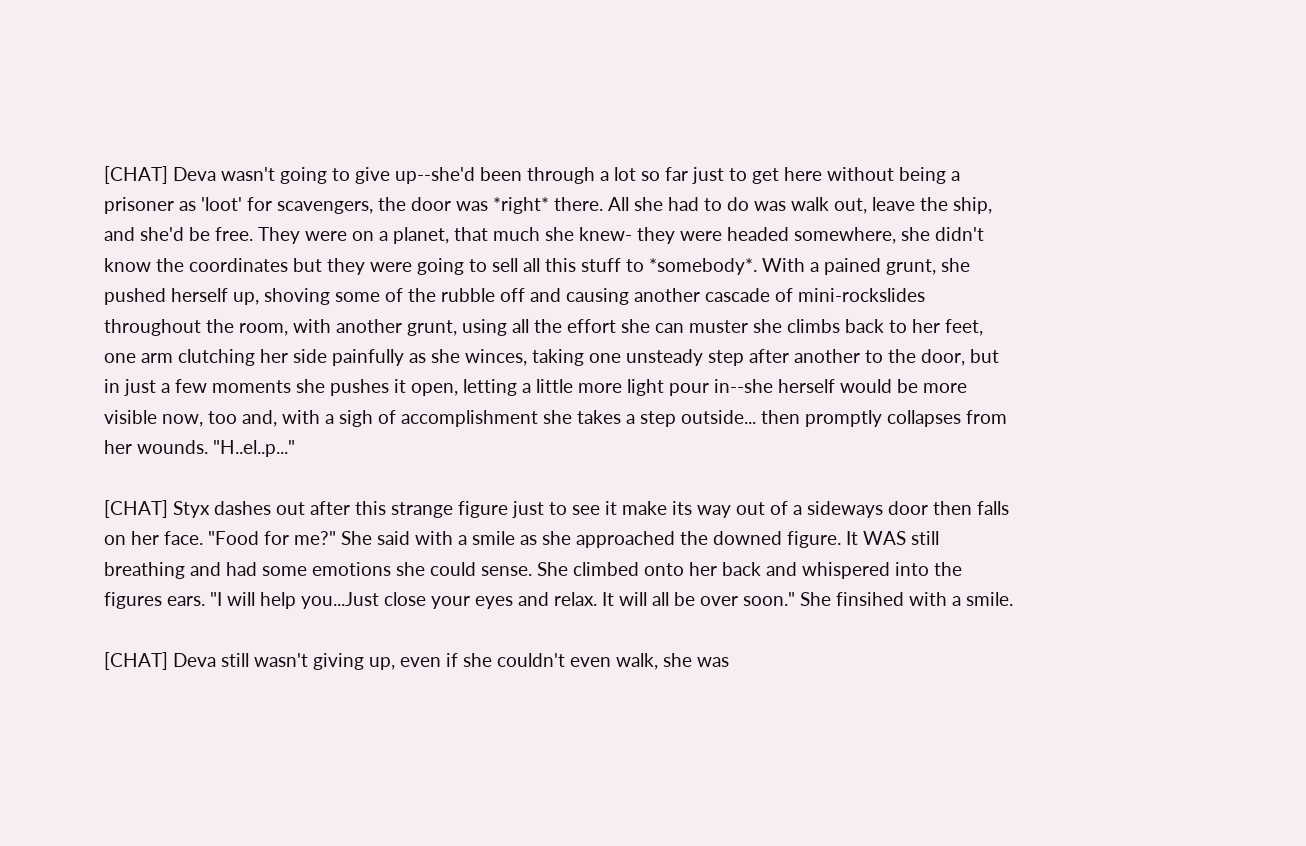[CHAT] Deva wasn't going to give up--she'd been through a lot so far just to get here without being a prisoner as 'loot' for scavengers, the door was *right* there. All she had to do was walk out, leave the ship, and she'd be free. They were on a planet, that much she knew- they were headed somewhere, she didn't know the coordinates but they were going to sell all this stuff to *somebody*. With a pained grunt, she pushed herself up, shoving some of the rubble off and causing another cascade of mini-rockslides throughout the room, with another grunt, using all the effort she can muster she climbs back to her feet, one arm clutching her side painfully as she winces, taking one unsteady step after another to the door, but in just a few moments she pushes it open, letting a little more light pour in--she herself would be more visible now, too and, with a sigh of accomplishment she takes a step outside... then promptly collapses from her wounds. "H..el..p..."

[CHAT] Styx dashes out after this strange figure just to see it make its way out of a sideways door then falls on her face. "Food for me?" She said with a smile as she approached the downed figure. It WAS still breathing and had some emotions she could sense. She climbed onto her back and whispered into the figures ears. "I will help you...Just close your eyes and relax. It will all be over soon." She finsihed with a smile.

[CHAT] Deva still wasn't giving up, even if she couldn't even walk, she was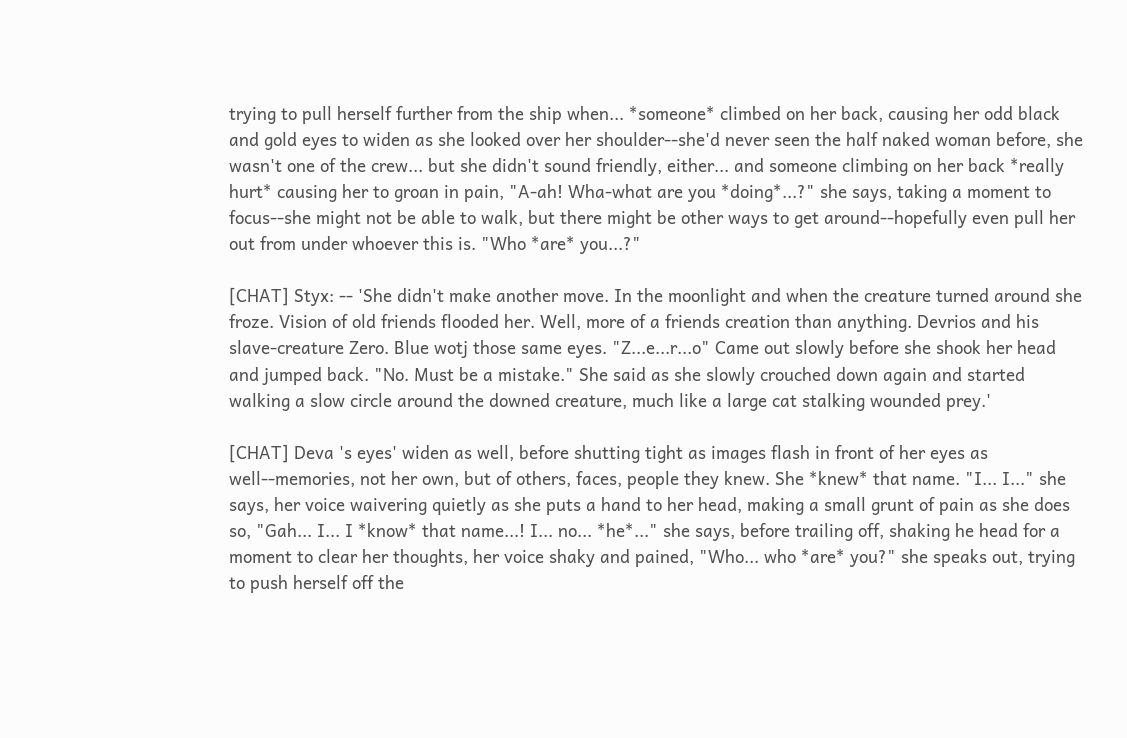trying to pull herself further from the ship when... *someone* climbed on her back, causing her odd black and gold eyes to widen as she looked over her shoulder--she'd never seen the half naked woman before, she wasn't one of the crew... but she didn't sound friendly, either... and someone climbing on her back *really hurt* causing her to groan in pain, "A-ah! Wha-what are you *doing*...?" she says, taking a moment to focus--she might not be able to walk, but there might be other ways to get around--hopefully even pull her out from under whoever this is. "Who *are* you...?"

[CHAT] Styx: -- 'She didn't make another move. In the moonlight and when the creature turned around she froze. Vision of old friends flooded her. Well, more of a friends creation than anything. Devrios and his slave-creature Zero. Blue wotj those same eyes. "Z...e...r...o" Came out slowly before she shook her head and jumped back. "No. Must be a mistake." She said as she slowly crouched down again and started walking a slow circle around the downed creature, much like a large cat stalking wounded prey.'

[CHAT] Deva 's eyes' widen as well, before shutting tight as images flash in front of her eyes as well--memories, not her own, but of others, faces, people they knew. She *knew* that name. "I... I..." she says, her voice waivering quietly as she puts a hand to her head, making a small grunt of pain as she does so, "Gah... I... I *know* that name...! I... no... *he*..." she says, before trailing off, shaking he head for a moment to clear her thoughts, her voice shaky and pained, "Who... who *are* you?" she speaks out, trying to push herself off the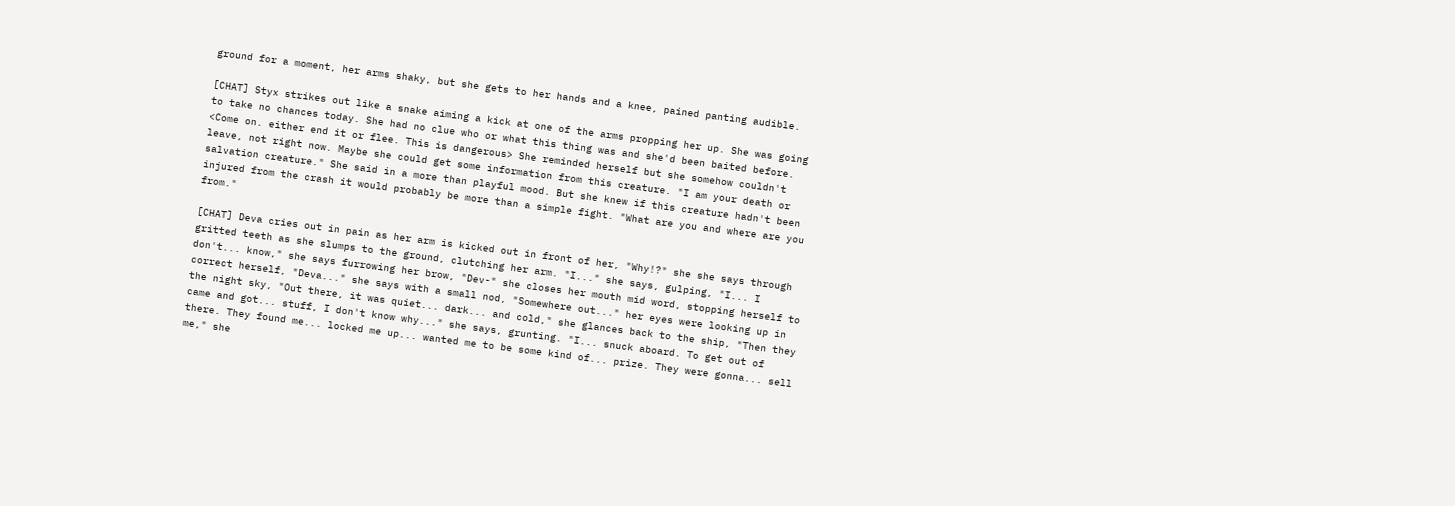ground for a moment, her arms shaky, but she gets to her hands and a knee, pained panting audible.

[CHAT] Styx strikes out like a snake aiming a kick at one of the arms propping her up. She was going to take no chances today. She had no clue who or what this thing was and she'd been baited before. <Come on. either end it or flee. This is dangerous> She reminded herself but she somehow couldn't leave, not right now. Maybe she could get some information from this creature. "I am your death or salvation creature." She said in a more than playful mood. But she knew if this creature hadn't been injured from the crash it would probably be more than a simple fight. "What are you and where are you from."

[CHAT] Deva cries out in pain as her arm is kicked out in front of her, "Why!?" she she says through gritted teeth as she slumps to the ground, clutching her arm. "I..." she says, gulping, "I... I don't... know," she says furrowing her brow, "Dev-" she closes her mouth mid word, stopping herself to correct herself, "Deva..." she says with a small nod, "Somewhere out..." her eyes were looking up in the night sky, "Out there, it was quiet... dark... and cold," she glances back to the ship, "Then they came and got... stuff, I don't know why..." she says, grunting. "I... snuck aboard. To get out of there. They found me... locked me up... wanted me to be some kind of... prize. They were gonna... sell me," she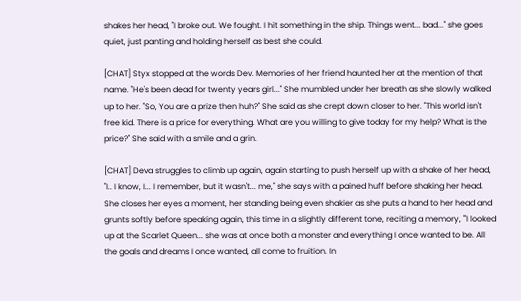shakes her head, "I broke out. We fought. I hit something in the ship. Things went... bad..." she goes quiet, just panting and holding herself as best she could.

[CHAT] Styx stopped at the words Dev. Memories of her friend haunted her at the mention of that name. "He's been dead for twenty years girl..." She mumbled under her breath as she slowly walked up to her. "So, You are a prize then huh?" She said as she crept down closer to her. "This world isn't free kid. There is a price for everything. What are you willing to give today for my help? What is the price?" She said with a smile and a grin.

[CHAT] Deva struggles to climb up again, again starting to push herself up with a shake of her head, "I.. I know, I... I remember, but it wasn't... me," she says with a pained huff before shaking her head. She closes her eyes a moment, her standing being even shakier as she puts a hand to her head and grunts softly before speaking again, this time in a slightly different tone, reciting a memory, "'I looked up at the Scarlet Queen... she was at once both a monster and everything I once wanted to be. All the goals and dreams I once wanted, all come to fruition. In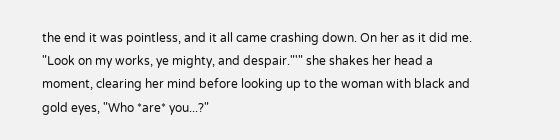the end it was pointless, and it all came crashing down. On her as it did me. "Look on my works, ye mighty, and despair."'" she shakes her head a moment, clearing her mind before looking up to the woman with black and gold eyes, "Who *are* you...?"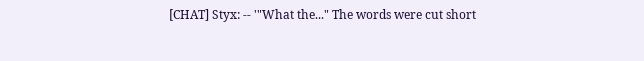[CHAT] Styx: -- '"What the..." The words were cut short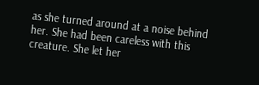as she turned around at a noise behind her. She had been careless with this creature. She let her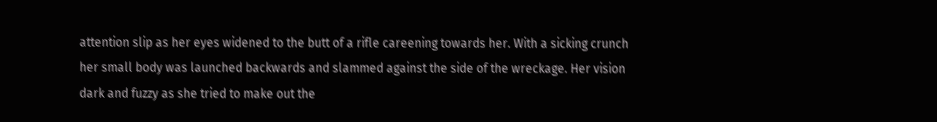attention slip as her eyes widened to the butt of a rifle careening towards her. With a sicking crunch her small body was launched backwards and slammed against the side of the wreckage. Her vision dark and fuzzy as she tried to make out the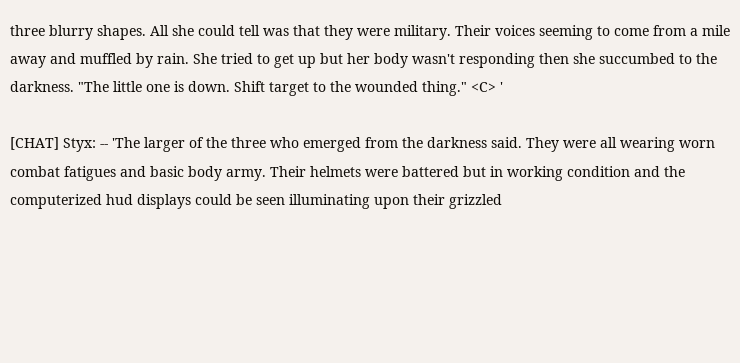three blurry shapes. All she could tell was that they were military. Their voices seeming to come from a mile away and muffled by rain. She tried to get up but her body wasn't responding then she succumbed to the darkness. "The little one is down. Shift target to the wounded thing." <C> '

[CHAT] Styx: -- 'The larger of the three who emerged from the darkness said. They were all wearing worn combat fatigues and basic body army. Their helmets were battered but in working condition and the computerized hud displays could be seen illuminating upon their grizzled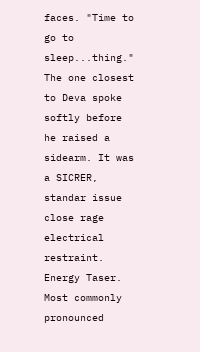faces. "Time to go to sleep...thing." The one closest to Deva spoke softly before he raised a sidearm. It was a SICRER, standar issue close rage electrical restraint. Energy Taser. Most commonly pronounced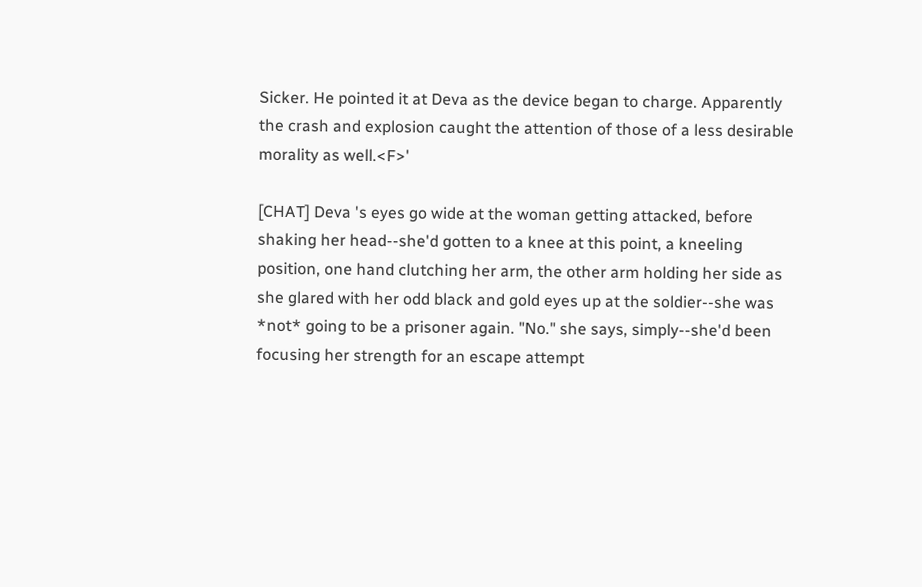Sicker. He pointed it at Deva as the device began to charge. Apparently the crash and explosion caught the attention of those of a less desirable morality as well.<F>'

[CHAT] Deva 's eyes go wide at the woman getting attacked, before shaking her head--she'd gotten to a knee at this point, a kneeling position, one hand clutching her arm, the other arm holding her side as she glared with her odd black and gold eyes up at the soldier--she was *not* going to be a prisoner again. "No." she says, simply--she'd been focusing her strength for an escape attempt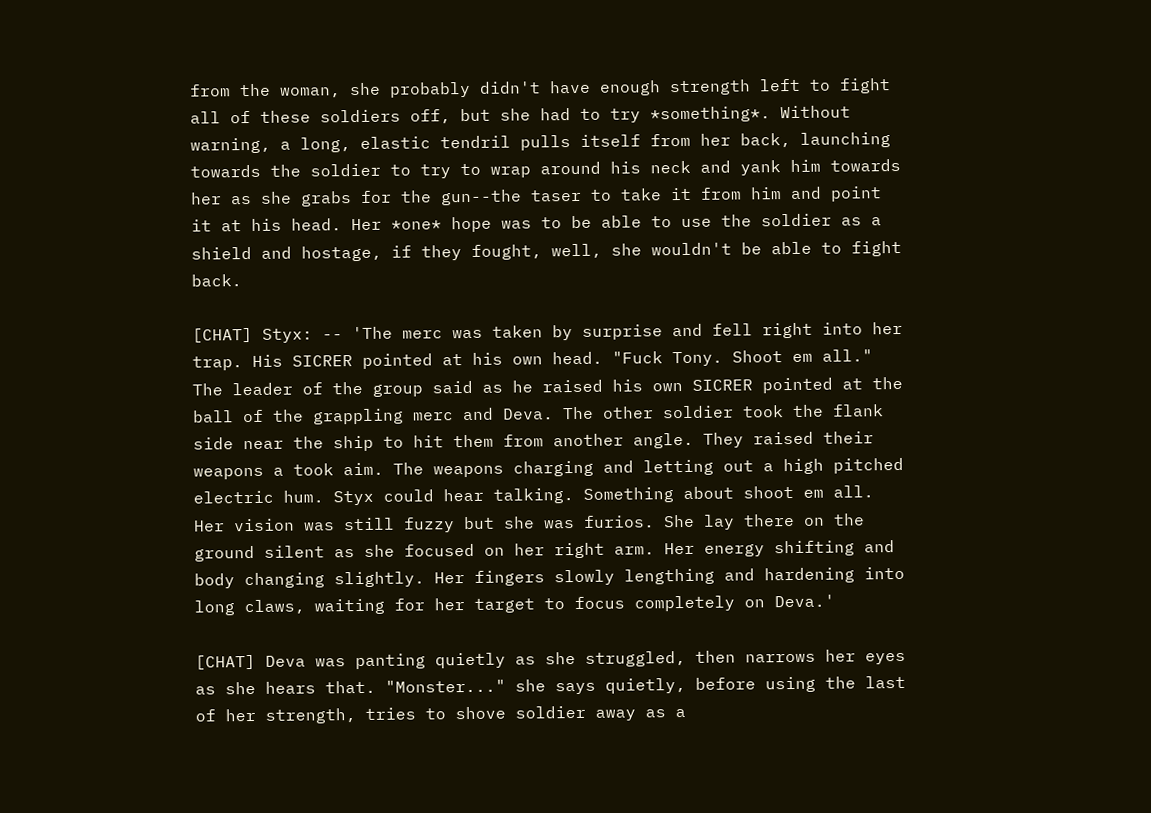from the woman, she probably didn't have enough strength left to fight all of these soldiers off, but she had to try *something*. Without warning, a long, elastic tendril pulls itself from her back, launching towards the soldier to try to wrap around his neck and yank him towards her as she grabs for the gun--the taser to take it from him and point it at his head. Her *one* hope was to be able to use the soldier as a shield and hostage, if they fought, well, she wouldn't be able to fight back.

[CHAT] Styx: -- 'The merc was taken by surprise and fell right into her trap. His SICRER pointed at his own head. "Fuck Tony. Shoot em all." The leader of the group said as he raised his own SICRER pointed at the ball of the grappling merc and Deva. The other soldier took the flank side near the ship to hit them from another angle. They raised their weapons a took aim. The weapons charging and letting out a high pitched electric hum. Styx could hear talking. Something about shoot em all. Her vision was still fuzzy but she was furios. She lay there on the ground silent as she focused on her right arm. Her energy shifting and body changing slightly. Her fingers slowly lengthing and hardening into long claws, waiting for her target to focus completely on Deva.'

[CHAT] Deva was panting quietly as she struggled, then narrows her eyes as she hears that. "Monster..." she says quietly, before using the last of her strength, tries to shove soldier away as a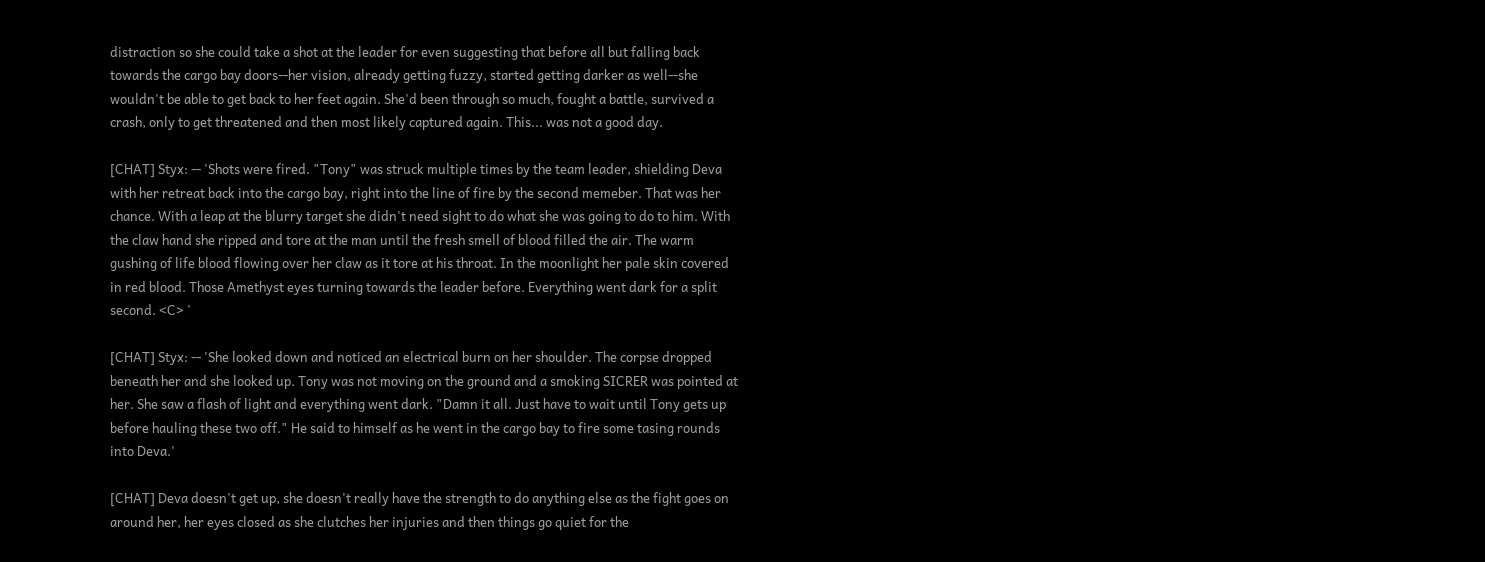distraction so she could take a shot at the leader for even suggesting that before all but falling back towards the cargo bay doors--her vision, already getting fuzzy, started getting darker as well--she wouldn't be able to get back to her feet again. She'd been through so much, fought a battle, survived a crash, only to get threatened and then most likely captured again. This... was not a good day.

[CHAT] Styx: -- 'Shots were fired. "Tony" was struck multiple times by the team leader, shielding Deva with her retreat back into the cargo bay, right into the line of fire by the second memeber. That was her chance. With a leap at the blurry target she didn't need sight to do what she was going to do to him. With the claw hand she ripped and tore at the man until the fresh smell of blood filled the air. The warm gushing of life blood flowing over her claw as it tore at his throat. In the moonlight her pale skin covered in red blood. Those Amethyst eyes turning towards the leader before. Everything went dark for a split second. <C> '

[CHAT] Styx: -- 'She looked down and noticed an electrical burn on her shoulder. The corpse dropped beneath her and she looked up. Tony was not moving on the ground and a smoking SICRER was pointed at her. She saw a flash of light and everything went dark. "Damn it all. Just have to wait until Tony gets up before hauling these two off." He said to himself as he went in the cargo bay to fire some tasing rounds into Deva.'

[CHAT] Deva doesn't get up, she doesn't really have the strength to do anything else as the fight goes on around her, her eyes closed as she clutches her injuries and then things go quiet for the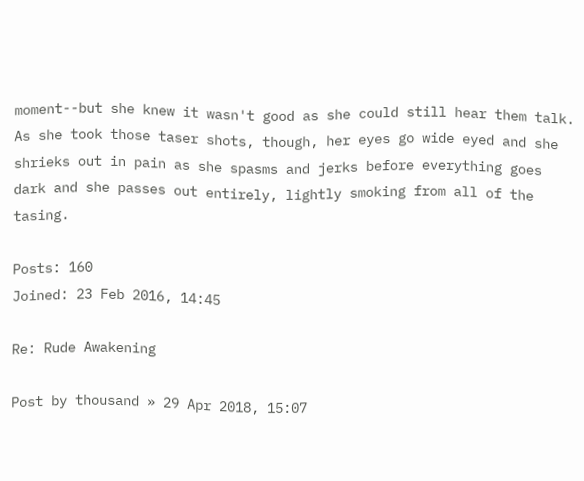moment--but she knew it wasn't good as she could still hear them talk. As she took those taser shots, though, her eyes go wide eyed and she shrieks out in pain as she spasms and jerks before everything goes dark and she passes out entirely, lightly smoking from all of the tasing.

Posts: 160
Joined: 23 Feb 2016, 14:45

Re: Rude Awakening

Post by thousand » 29 Apr 2018, 15:07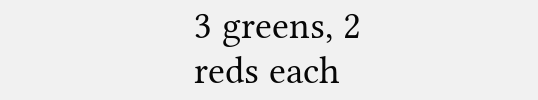3 greens, 2 reds each